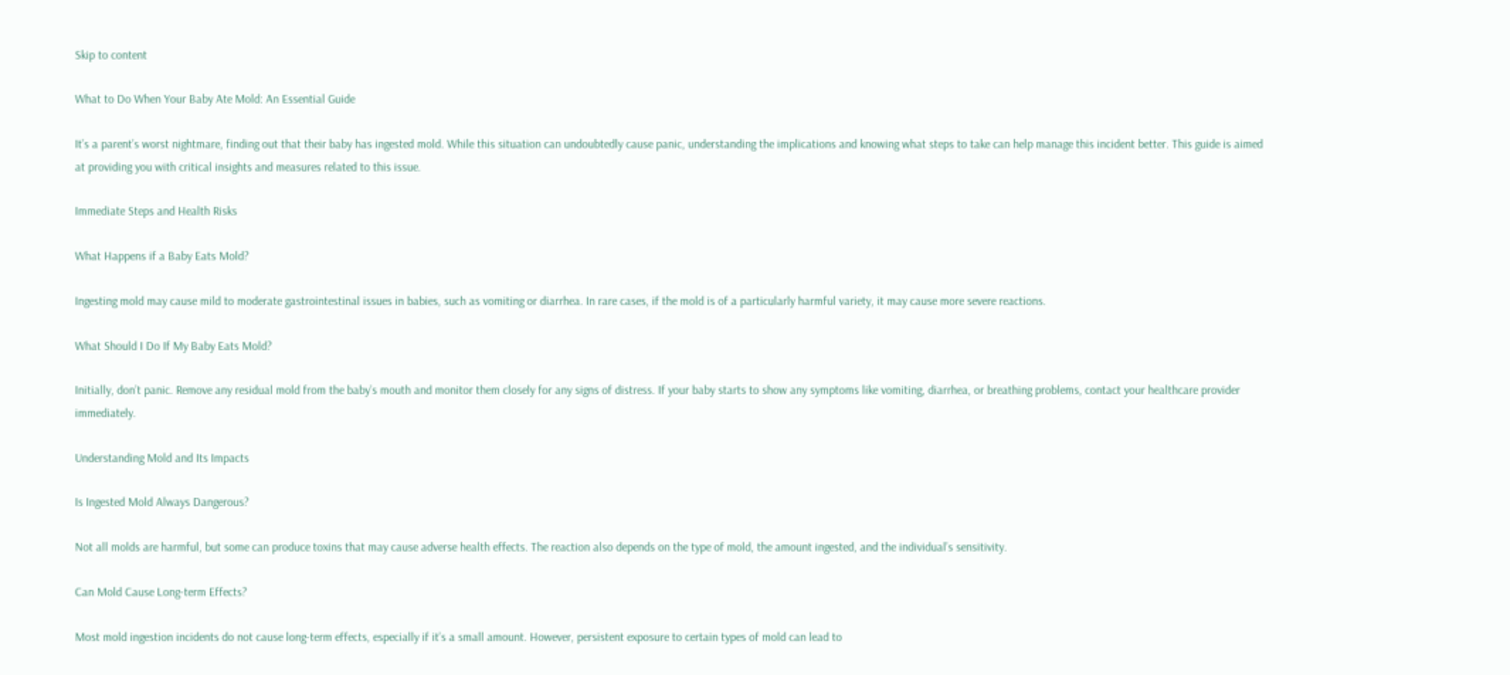Skip to content

What to Do When Your Baby Ate Mold: An Essential Guide

It’s a parent’s worst nightmare, finding out that their baby has ingested mold. While this situation can undoubtedly cause panic, understanding the implications and knowing what steps to take can help manage this incident better. This guide is aimed at providing you with critical insights and measures related to this issue.

Immediate Steps and Health Risks

What Happens if a Baby Eats Mold?

Ingesting mold may cause mild to moderate gastrointestinal issues in babies, such as vomiting or diarrhea. In rare cases, if the mold is of a particularly harmful variety, it may cause more severe reactions.

What Should I Do If My Baby Eats Mold?

Initially, don’t panic. Remove any residual mold from the baby’s mouth and monitor them closely for any signs of distress. If your baby starts to show any symptoms like vomiting, diarrhea, or breathing problems, contact your healthcare provider immediately.

Understanding Mold and Its Impacts

Is Ingested Mold Always Dangerous?

Not all molds are harmful, but some can produce toxins that may cause adverse health effects. The reaction also depends on the type of mold, the amount ingested, and the individual’s sensitivity.

Can Mold Cause Long-term Effects?

Most mold ingestion incidents do not cause long-term effects, especially if it’s a small amount. However, persistent exposure to certain types of mold can lead to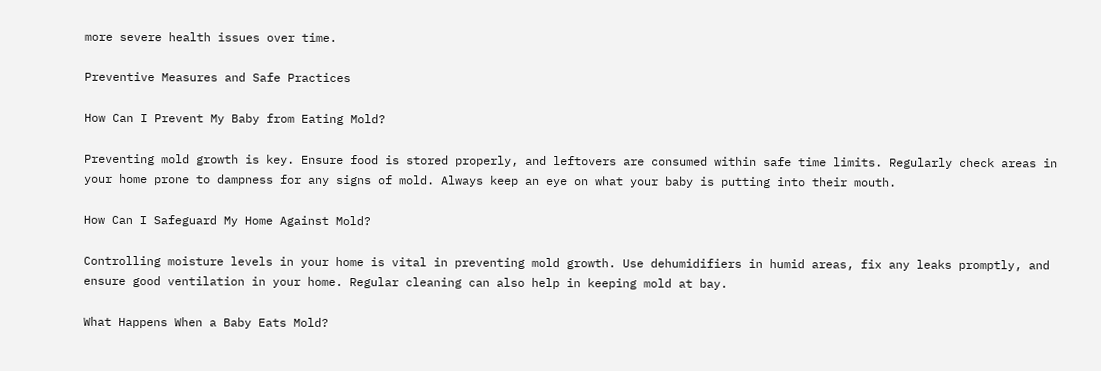more severe health issues over time.

Preventive Measures and Safe Practices

How Can I Prevent My Baby from Eating Mold?

Preventing mold growth is key. Ensure food is stored properly, and leftovers are consumed within safe time limits. Regularly check areas in your home prone to dampness for any signs of mold. Always keep an eye on what your baby is putting into their mouth.

How Can I Safeguard My Home Against Mold?

Controlling moisture levels in your home is vital in preventing mold growth. Use dehumidifiers in humid areas, fix any leaks promptly, and ensure good ventilation in your home. Regular cleaning can also help in keeping mold at bay.

What Happens When a Baby Eats Mold?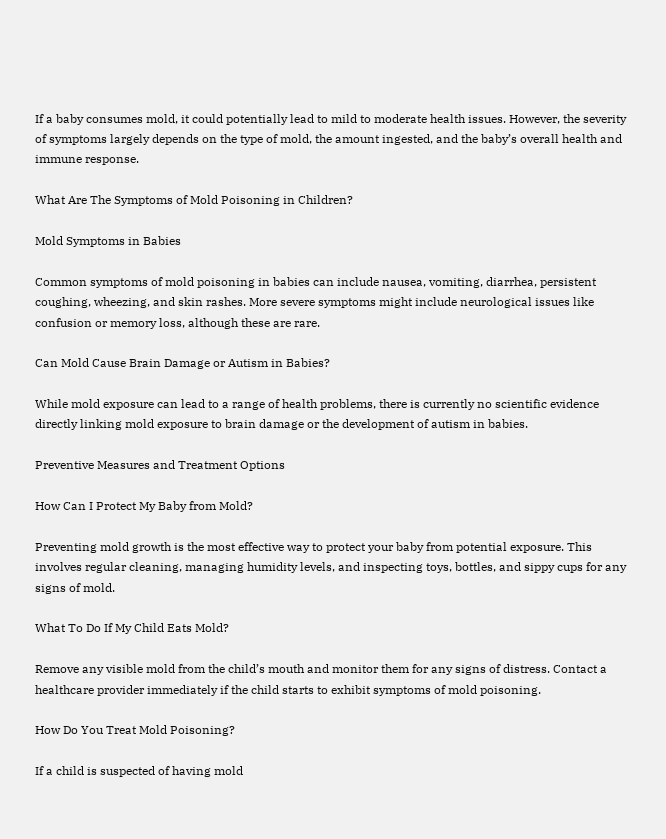If a baby consumes mold, it could potentially lead to mild to moderate health issues. However, the severity of symptoms largely depends on the type of mold, the amount ingested, and the baby’s overall health and immune response.

What Are The Symptoms of Mold Poisoning in Children?

Mold Symptoms in Babies

Common symptoms of mold poisoning in babies can include nausea, vomiting, diarrhea, persistent coughing, wheezing, and skin rashes. More severe symptoms might include neurological issues like confusion or memory loss, although these are rare.

Can Mold Cause Brain Damage or Autism in Babies?

While mold exposure can lead to a range of health problems, there is currently no scientific evidence directly linking mold exposure to brain damage or the development of autism in babies.

Preventive Measures and Treatment Options

How Can I Protect My Baby from Mold?

Preventing mold growth is the most effective way to protect your baby from potential exposure. This involves regular cleaning, managing humidity levels, and inspecting toys, bottles, and sippy cups for any signs of mold.

What To Do If My Child Eats Mold?

Remove any visible mold from the child’s mouth and monitor them for any signs of distress. Contact a healthcare provider immediately if the child starts to exhibit symptoms of mold poisoning.

How Do You Treat Mold Poisoning?

If a child is suspected of having mold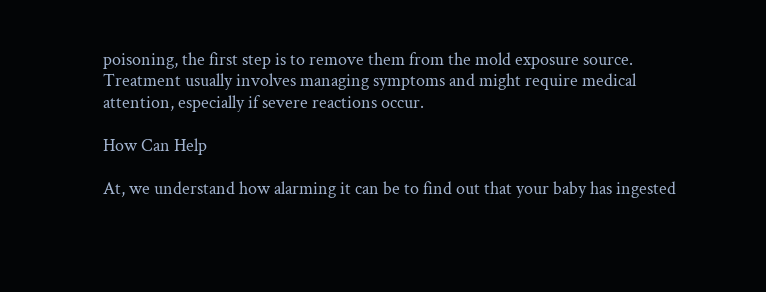poisoning, the first step is to remove them from the mold exposure source. Treatment usually involves managing symptoms and might require medical attention, especially if severe reactions occur.

How Can Help

At, we understand how alarming it can be to find out that your baby has ingested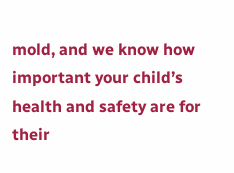mold, and we know how important your child’s health and safety are for their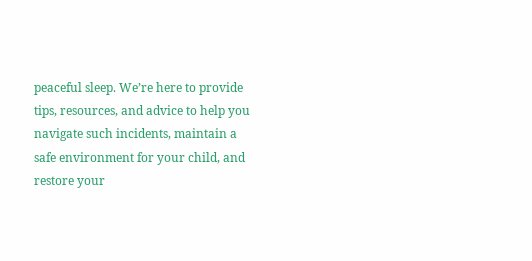peaceful sleep. We’re here to provide tips, resources, and advice to help you navigate such incidents, maintain a safe environment for your child, and restore your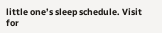little one’s sleep schedule. Visit for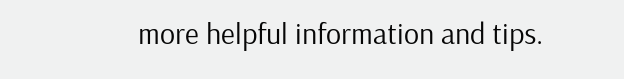more helpful information and tips.